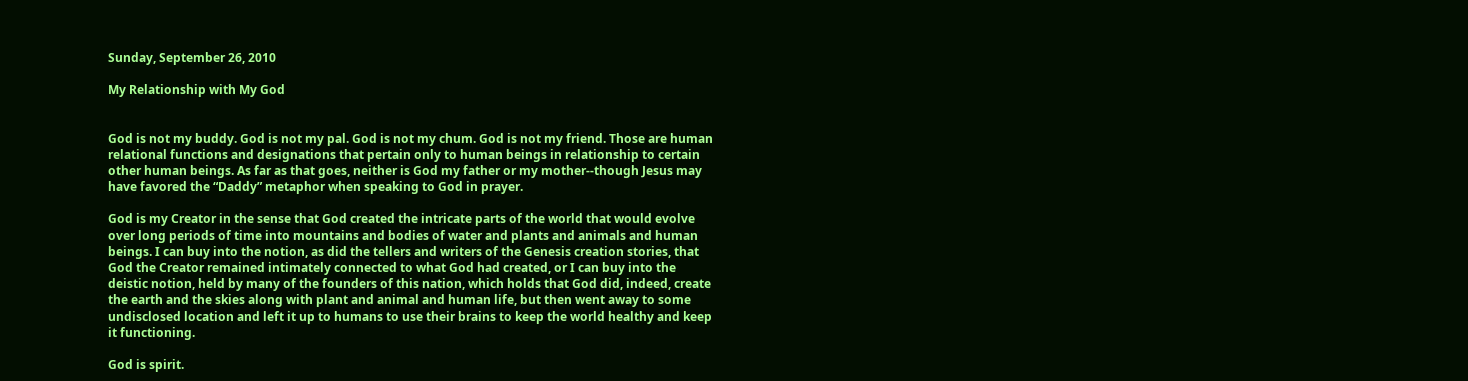Sunday, September 26, 2010

My Relationship with My God


God is not my buddy. God is not my pal. God is not my chum. God is not my friend. Those are human relational functions and designations that pertain only to human beings in relationship to certain other human beings. As far as that goes, neither is God my father or my mother--though Jesus may have favored the “Daddy” metaphor when speaking to God in prayer.

God is my Creator in the sense that God created the intricate parts of the world that would evolve over long periods of time into mountains and bodies of water and plants and animals and human beings. I can buy into the notion, as did the tellers and writers of the Genesis creation stories, that God the Creator remained intimately connected to what God had created, or I can buy into the deistic notion, held by many of the founders of this nation, which holds that God did, indeed, create the earth and the skies along with plant and animal and human life, but then went away to some undisclosed location and left it up to humans to use their brains to keep the world healthy and keep it functioning.

God is spirit.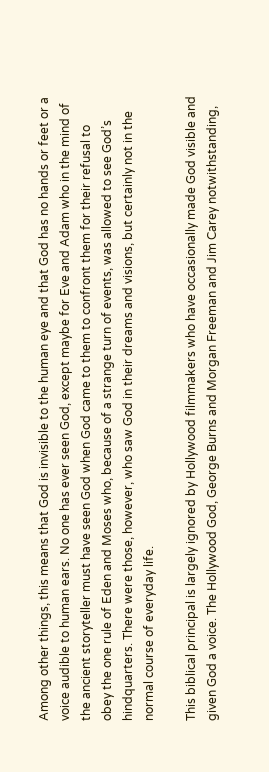Among other things, this means that God is invisible to the human eye and that God has no hands or feet or a voice audible to human ears. No one has ever seen God, except maybe for Eve and Adam who in the mind of the ancient storyteller must have seen God when God came to them to confront them for their refusal to obey the one rule of Eden and Moses who, because of a strange turn of events, was allowed to see God’s hindquarters. There were those, however, who saw God in their dreams and visions, but certainly not in the normal course of everyday life.

This biblical principal is largely ignored by Hollywood filmmakers who have occasionally made God visible and given God a voice. The Hollywood God, George Burns and Morgan Freeman and Jim Carey notwithstanding,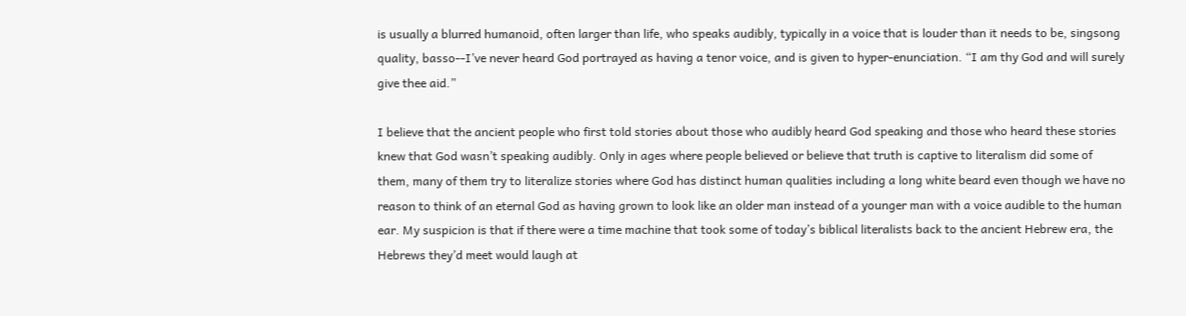is usually a blurred humanoid, often larger than life, who speaks audibly, typically in a voice that is louder than it needs to be, singsong quality, basso--I’ve never heard God portrayed as having a tenor voice, and is given to hyper-enunciation. “I am thy God and will surely give thee aid.”

I believe that the ancient people who first told stories about those who audibly heard God speaking and those who heard these stories knew that God wasn’t speaking audibly. Only in ages where people believed or believe that truth is captive to literalism did some of them, many of them try to literalize stories where God has distinct human qualities including a long white beard even though we have no reason to think of an eternal God as having grown to look like an older man instead of a younger man with a voice audible to the human ear. My suspicion is that if there were a time machine that took some of today’s biblical literalists back to the ancient Hebrew era, the Hebrews they’d meet would laugh at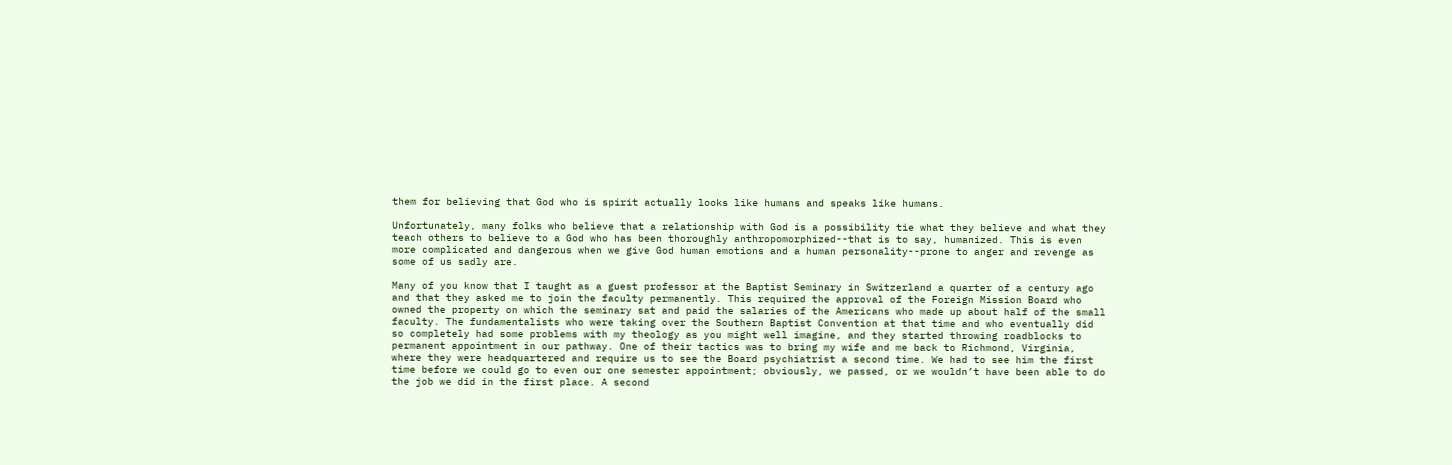them for believing that God who is spirit actually looks like humans and speaks like humans.

Unfortunately, many folks who believe that a relationship with God is a possibility tie what they believe and what they teach others to believe to a God who has been thoroughly anthropomorphized--that is to say, humanized. This is even more complicated and dangerous when we give God human emotions and a human personality--prone to anger and revenge as some of us sadly are.

Many of you know that I taught as a guest professor at the Baptist Seminary in Switzerland a quarter of a century ago and that they asked me to join the faculty permanently. This required the approval of the Foreign Mission Board who owned the property on which the seminary sat and paid the salaries of the Americans who made up about half of the small faculty. The fundamentalists who were taking over the Southern Baptist Convention at that time and who eventually did so completely had some problems with my theology as you might well imagine, and they started throwing roadblocks to permanent appointment in our pathway. One of their tactics was to bring my wife and me back to Richmond, Virginia, where they were headquartered and require us to see the Board psychiatrist a second time. We had to see him the first time before we could go to even our one semester appointment; obviously, we passed, or we wouldn’t have been able to do the job we did in the first place. A second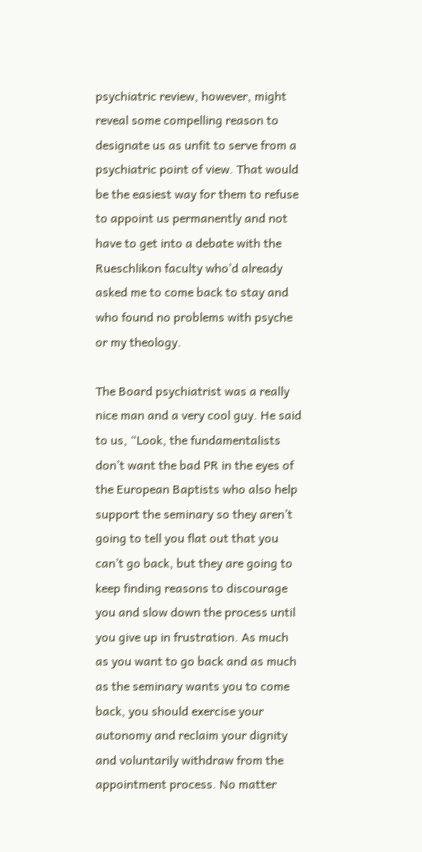psychiatric review, however, might reveal some compelling reason to designate us as unfit to serve from a psychiatric point of view. That would be the easiest way for them to refuse to appoint us permanently and not have to get into a debate with the Rueschlikon faculty who’d already asked me to come back to stay and who found no problems with psyche or my theology.

The Board psychiatrist was a really nice man and a very cool guy. He said to us, “Look, the fundamentalists don’t want the bad PR in the eyes of the European Baptists who also help support the seminary so they aren’t going to tell you flat out that you can’t go back, but they are going to keep finding reasons to discourage you and slow down the process until you give up in frustration. As much as you want to go back and as much as the seminary wants you to come back, you should exercise your autonomy and reclaim your dignity and voluntarily withdraw from the appointment process. No matter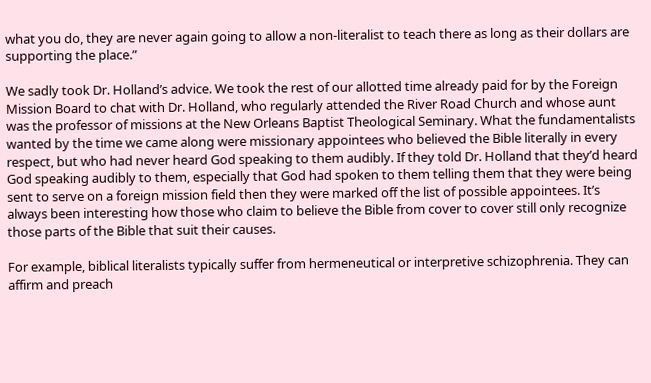what you do, they are never again going to allow a non-literalist to teach there as long as their dollars are supporting the place.”

We sadly took Dr. Holland’s advice. We took the rest of our allotted time already paid for by the Foreign Mission Board to chat with Dr. Holland, who regularly attended the River Road Church and whose aunt was the professor of missions at the New Orleans Baptist Theological Seminary. What the fundamentalists wanted by the time we came along were missionary appointees who believed the Bible literally in every respect, but who had never heard God speaking to them audibly. If they told Dr. Holland that they’d heard God speaking audibly to them, especially that God had spoken to them telling them that they were being sent to serve on a foreign mission field then they were marked off the list of possible appointees. It’s always been interesting how those who claim to believe the Bible from cover to cover still only recognize those parts of the Bible that suit their causes.

For example, biblical literalists typically suffer from hermeneutical or interpretive schizophrenia. They can affirm and preach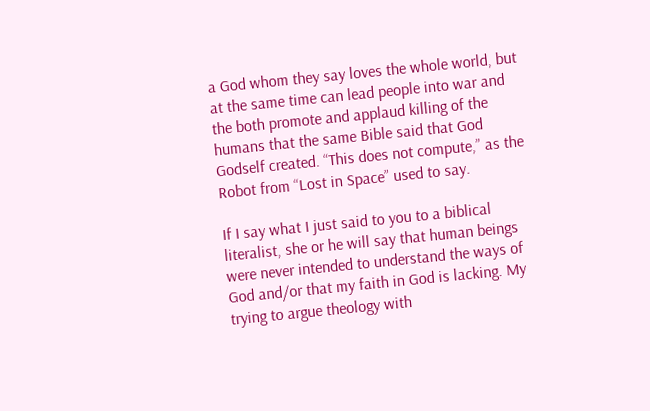a God whom they say loves the whole world, but at the same time can lead people into war and the both promote and applaud killing of the humans that the same Bible said that God Godself created. “This does not compute,” as the Robot from “Lost in Space” used to say.

If I say what I just said to you to a biblical literalist, she or he will say that human beings were never intended to understand the ways of God and/or that my faith in God is lacking. My trying to argue theology with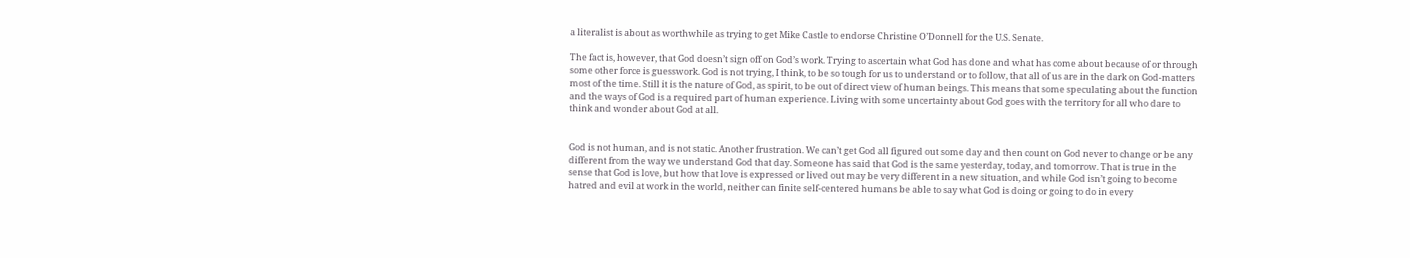a literalist is about as worthwhile as trying to get Mike Castle to endorse Christine O’Donnell for the U.S. Senate.

The fact is, however, that God doesn’t sign off on God’s work. Trying to ascertain what God has done and what has come about because of or through some other force is guesswork. God is not trying, I think, to be so tough for us to understand or to follow, that all of us are in the dark on God-matters most of the time. Still it is the nature of God, as spirit, to be out of direct view of human beings. This means that some speculating about the function and the ways of God is a required part of human experience. Living with some uncertainty about God goes with the territory for all who dare to think and wonder about God at all.


God is not human, and is not static. Another frustration. We can’t get God all figured out some day and then count on God never to change or be any different from the way we understand God that day. Someone has said that God is the same yesterday, today, and tomorrow. That is true in the sense that God is love, but how that love is expressed or lived out may be very different in a new situation, and while God isn’t going to become hatred and evil at work in the world, neither can finite self-centered humans be able to say what God is doing or going to do in every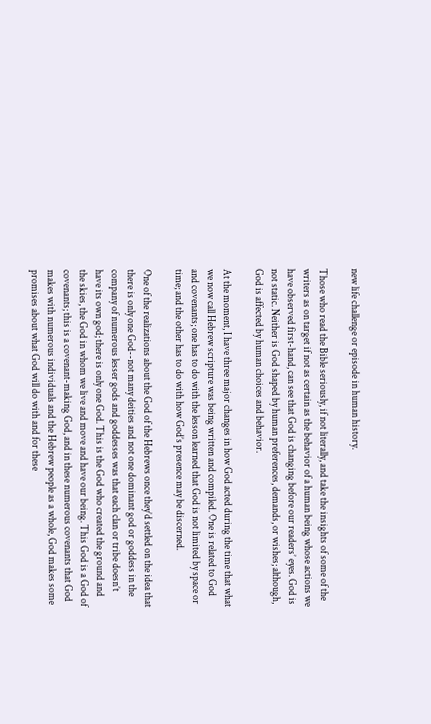new life challenge or episode in human history.

Those who read the Bible seriously, if not literally, and take the insights of some of the writers as on target if not as certain as the behavior of a human being whose actions we have observed first-hand, can see that God is changing before our readers’ eyes. God is not static. Neither is God shaped by human preferences, demands, or wishes; although, God is affected by human choices and behavior.

At the moment, I have three major changes in how God acted during the time that what we now call Hebrew scripture was being written and compiled. One is related to God and covenants; one has to do with the lesson learned that God is not limited by space or time; and the other has to do with how God’s presence may be discerned.

One of the realizations about the God of the Hebrews once they’d settled on the idea that there is only one God--not many deities and not one dominant god or goddess in the company of numerous lesser gods and goddesses was that each clan or tribe doesn’t have its own god; there is only one God. This is the God who created the ground and the skies, the God in whom we live and move and have our being. This God is a God of covenants; this is a covenant-making God, and in these numerous covenants that God makes with numerous individuals and the Hebrew people as a whole, God makes some promises about what God will do with and for these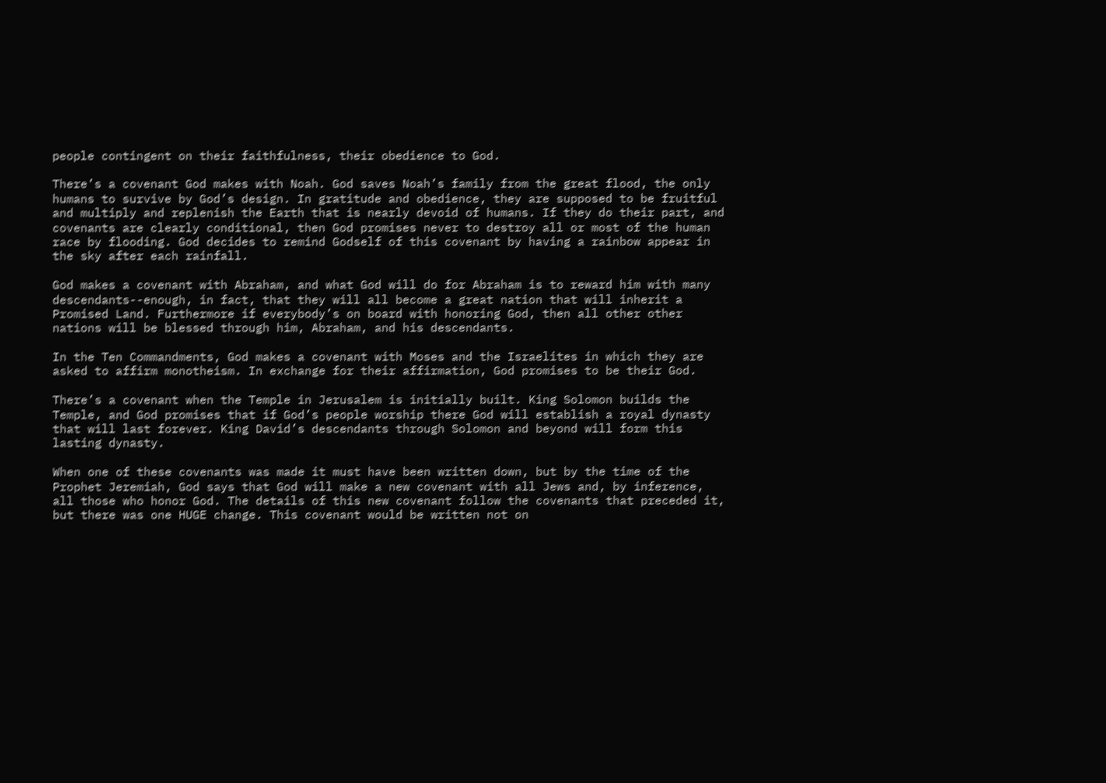people contingent on their faithfulness, their obedience to God.

There’s a covenant God makes with Noah. God saves Noah’s family from the great flood, the only humans to survive by God’s design. In gratitude and obedience, they are supposed to be fruitful and multiply and replenish the Earth that is nearly devoid of humans. If they do their part, and covenants are clearly conditional, then God promises never to destroy all or most of the human race by flooding. God decides to remind Godself of this covenant by having a rainbow appear in the sky after each rainfall.

God makes a covenant with Abraham, and what God will do for Abraham is to reward him with many descendants--enough, in fact, that they will all become a great nation that will inherit a Promised Land. Furthermore if everybody’s on board with honoring God, then all other other nations will be blessed through him, Abraham, and his descendants.

In the Ten Commandments, God makes a covenant with Moses and the Israelites in which they are asked to affirm monotheism. In exchange for their affirmation, God promises to be their God.

There’s a covenant when the Temple in Jerusalem is initially built. King Solomon builds the Temple, and God promises that if God’s people worship there God will establish a royal dynasty that will last forever. King David’s descendants through Solomon and beyond will form this lasting dynasty.

When one of these covenants was made it must have been written down, but by the time of the Prophet Jeremiah, God says that God will make a new covenant with all Jews and, by inference, all those who honor God. The details of this new covenant follow the covenants that preceded it, but there was one HUGE change. This covenant would be written not on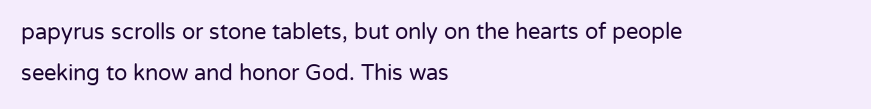papyrus scrolls or stone tablets, but only on the hearts of people seeking to know and honor God. This was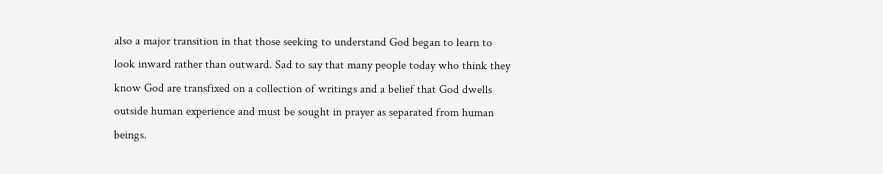also a major transition in that those seeking to understand God began to learn to look inward rather than outward. Sad to say that many people today who think they know God are transfixed on a collection of writings and a belief that God dwells outside human experience and must be sought in prayer as separated from human beings.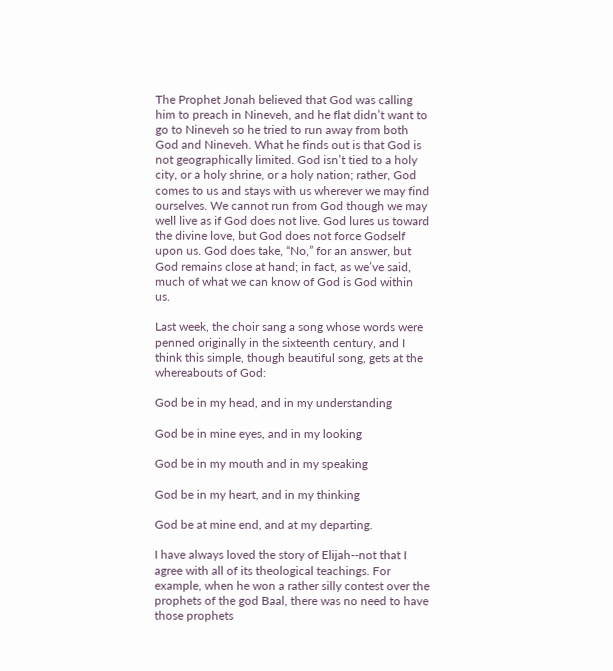The Prophet Jonah believed that God was calling him to preach in Nineveh, and he flat didn’t want to go to Nineveh so he tried to run away from both God and Nineveh. What he finds out is that God is not geographically limited. God isn’t tied to a holy city, or a holy shrine, or a holy nation; rather, God comes to us and stays with us wherever we may find ourselves. We cannot run from God though we may well live as if God does not live. God lures us toward the divine love, but God does not force Godself upon us. God does take, “No,” for an answer, but God remains close at hand; in fact, as we’ve said, much of what we can know of God is God within us.

Last week, the choir sang a song whose words were penned originally in the sixteenth century, and I think this simple, though beautiful song, gets at the whereabouts of God:

God be in my head, and in my understanding

God be in mine eyes, and in my looking

God be in my mouth and in my speaking

God be in my heart, and in my thinking

God be at mine end, and at my departing.

I have always loved the story of Elijah--not that I agree with all of its theological teachings. For example, when he won a rather silly contest over the prophets of the god Baal, there was no need to have those prophets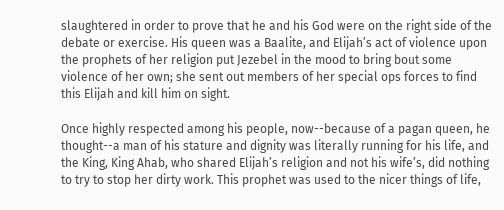slaughtered in order to prove that he and his God were on the right side of the debate or exercise. His queen was a Baalite, and Elijah’s act of violence upon the prophets of her religion put Jezebel in the mood to bring bout some violence of her own; she sent out members of her special ops forces to find this Elijah and kill him on sight.

Once highly respected among his people, now--because of a pagan queen, he thought--a man of his stature and dignity was literally running for his life, and the King, King Ahab, who shared Elijah’s religion and not his wife’s, did nothing to try to stop her dirty work. This prophet was used to the nicer things of life,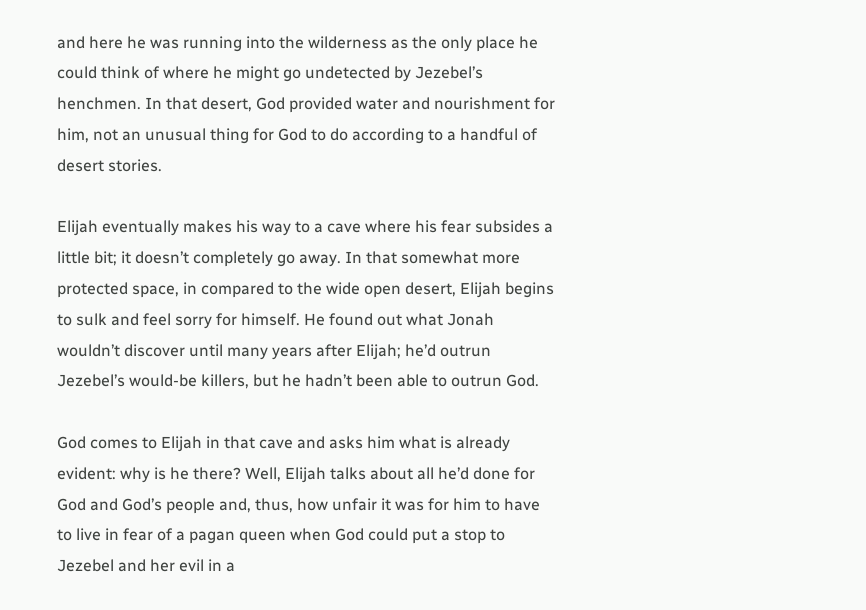and here he was running into the wilderness as the only place he could think of where he might go undetected by Jezebel’s henchmen. In that desert, God provided water and nourishment for him, not an unusual thing for God to do according to a handful of desert stories.

Elijah eventually makes his way to a cave where his fear subsides a little bit; it doesn’t completely go away. In that somewhat more protected space, in compared to the wide open desert, Elijah begins to sulk and feel sorry for himself. He found out what Jonah wouldn’t discover until many years after Elijah; he’d outrun Jezebel’s would-be killers, but he hadn’t been able to outrun God.

God comes to Elijah in that cave and asks him what is already evident: why is he there? Well, Elijah talks about all he’d done for God and God’s people and, thus, how unfair it was for him to have to live in fear of a pagan queen when God could put a stop to Jezebel and her evil in a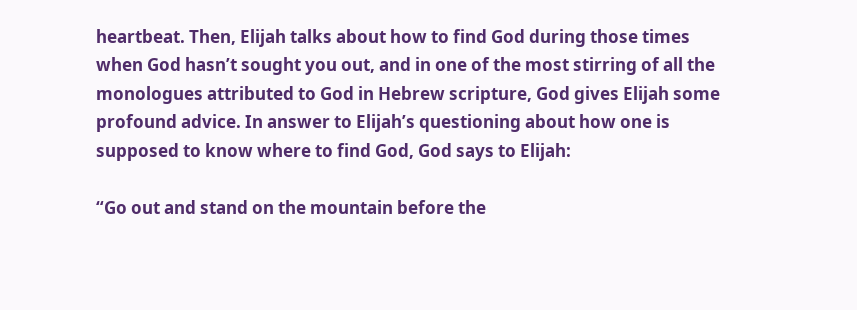heartbeat. Then, Elijah talks about how to find God during those times when God hasn’t sought you out, and in one of the most stirring of all the monologues attributed to God in Hebrew scripture, God gives Elijah some profound advice. In answer to Elijah’s questioning about how one is supposed to know where to find God, God says to Elijah:

“Go out and stand on the mountain before the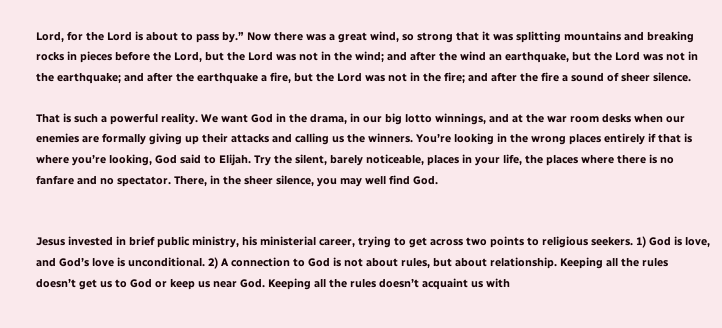Lord, for the Lord is about to pass by.” Now there was a great wind, so strong that it was splitting mountains and breaking rocks in pieces before the Lord, but the Lord was not in the wind; and after the wind an earthquake, but the Lord was not in the earthquake; and after the earthquake a fire, but the Lord was not in the fire; and after the fire a sound of sheer silence.

That is such a powerful reality. We want God in the drama, in our big lotto winnings, and at the war room desks when our enemies are formally giving up their attacks and calling us the winners. You’re looking in the wrong places entirely if that is where you’re looking, God said to Elijah. Try the silent, barely noticeable, places in your life, the places where there is no fanfare and no spectator. There, in the sheer silence, you may well find God.


Jesus invested in brief public ministry, his ministerial career, trying to get across two points to religious seekers. 1) God is love, and God’s love is unconditional. 2) A connection to God is not about rules, but about relationship. Keeping all the rules doesn’t get us to God or keep us near God. Keeping all the rules doesn’t acquaint us with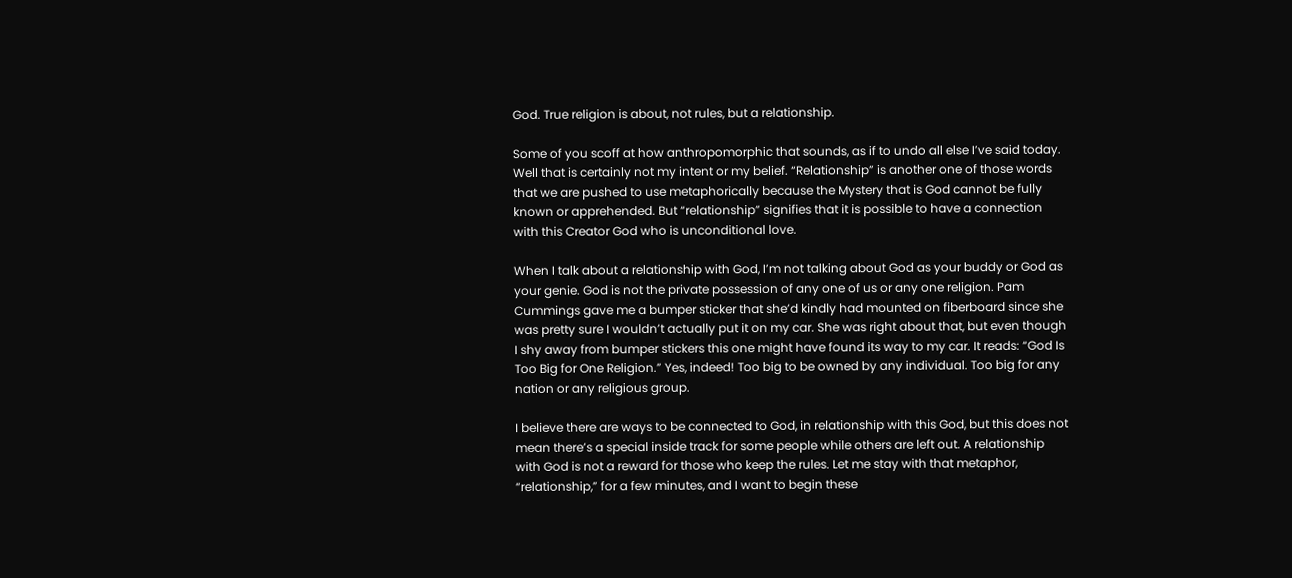God. True religion is about, not rules, but a relationship.

Some of you scoff at how anthropomorphic that sounds, as if to undo all else I’ve said today. Well that is certainly not my intent or my belief. “Relationship” is another one of those words that we are pushed to use metaphorically because the Mystery that is God cannot be fully known or apprehended. But “relationship” signifies that it is possible to have a connection with this Creator God who is unconditional love.

When I talk about a relationship with God, I’m not talking about God as your buddy or God as your genie. God is not the private possession of any one of us or any one religion. Pam Cummings gave me a bumper sticker that she’d kindly had mounted on fiberboard since she was pretty sure I wouldn’t actually put it on my car. She was right about that, but even though I shy away from bumper stickers this one might have found its way to my car. It reads: “God Is Too Big for One Religion.” Yes, indeed! Too big to be owned by any individual. Too big for any nation or any religious group.

I believe there are ways to be connected to God, in relationship with this God, but this does not mean there’s a special inside track for some people while others are left out. A relationship with God is not a reward for those who keep the rules. Let me stay with that metaphor, “relationship,” for a few minutes, and I want to begin these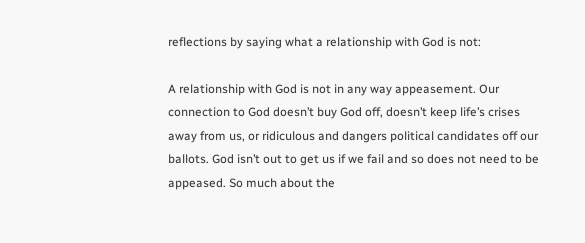reflections by saying what a relationship with God is not:

A relationship with God is not in any way appeasement. Our connection to God doesn’t buy God off, doesn’t keep life’s crises away from us, or ridiculous and dangers political candidates off our ballots. God isn’t out to get us if we fail and so does not need to be appeased. So much about the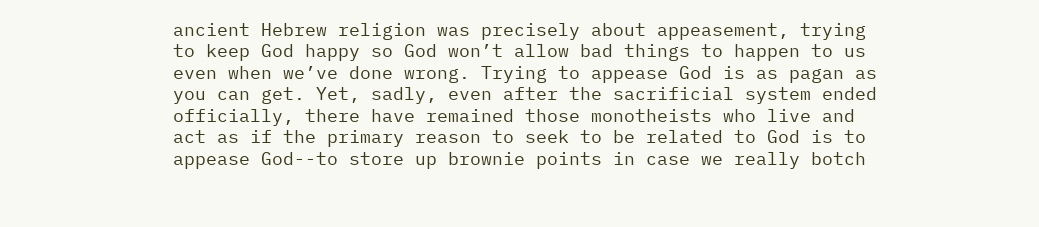ancient Hebrew religion was precisely about appeasement, trying to keep God happy so God won’t allow bad things to happen to us even when we’ve done wrong. Trying to appease God is as pagan as you can get. Yet, sadly, even after the sacrificial system ended officially, there have remained those monotheists who live and act as if the primary reason to seek to be related to God is to appease God--to store up brownie points in case we really botch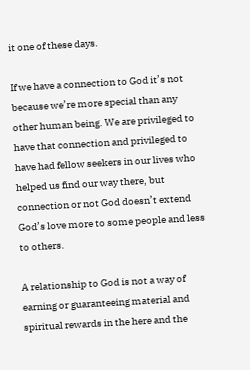it one of these days.

If we have a connection to God it’s not because we’re more special than any other human being. We are privileged to have that connection and privileged to have had fellow seekers in our lives who helped us find our way there, but connection or not God doesn’t extend God’s love more to some people and less to others.

A relationship to God is not a way of earning or guaranteeing material and spiritual rewards in the here and the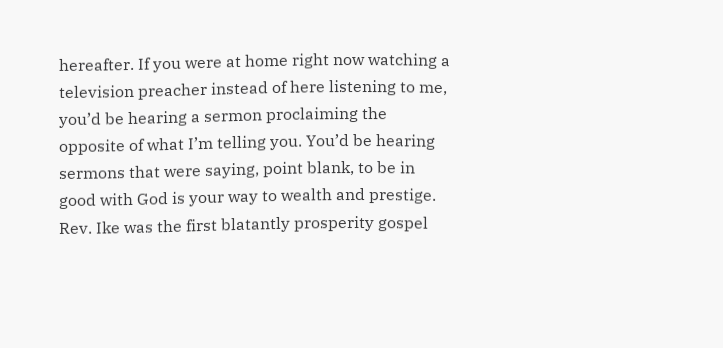hereafter. If you were at home right now watching a television preacher instead of here listening to me, you’d be hearing a sermon proclaiming the opposite of what I’m telling you. You’d be hearing sermons that were saying, point blank, to be in good with God is your way to wealth and prestige. Rev. Ike was the first blatantly prosperity gospel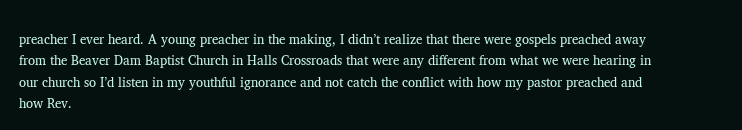preacher I ever heard. A young preacher in the making, I didn’t realize that there were gospels preached away from the Beaver Dam Baptist Church in Halls Crossroads that were any different from what we were hearing in our church so I’d listen in my youthful ignorance and not catch the conflict with how my pastor preached and how Rev.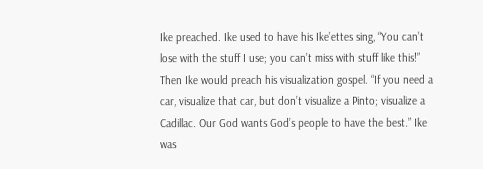Ike preached. Ike used to have his Ike’ettes sing, “You can’t lose with the stuff I use; you can’t miss with stuff like this!” Then Ike would preach his visualization gospel. “If you need a car, visualize that car, but don’t visualize a Pinto; visualize a Cadillac. Our God wants God’s people to have the best.” Ike was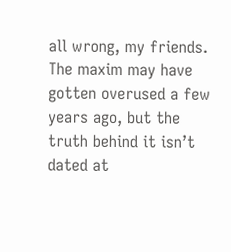all wrong, my friends. The maxim may have gotten overused a few years ago, but the truth behind it isn’t dated at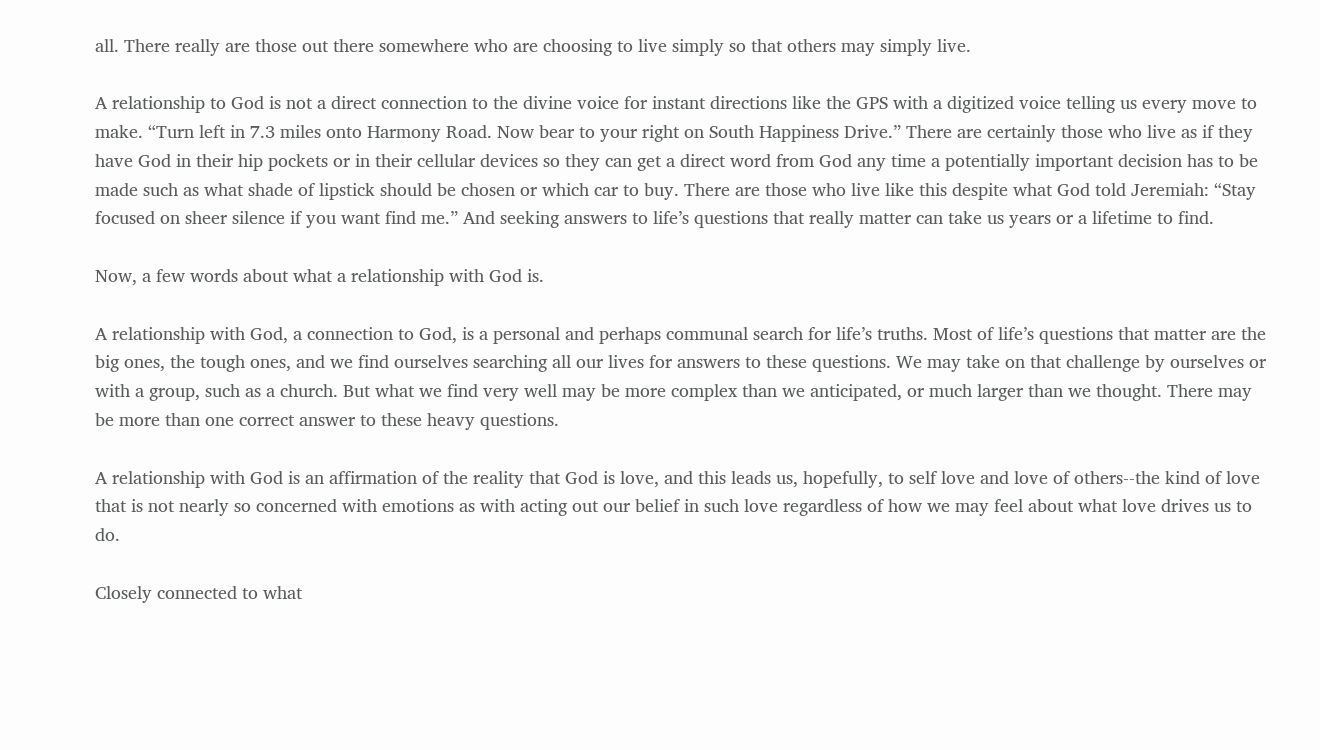all. There really are those out there somewhere who are choosing to live simply so that others may simply live.

A relationship to God is not a direct connection to the divine voice for instant directions like the GPS with a digitized voice telling us every move to make. “Turn left in 7.3 miles onto Harmony Road. Now bear to your right on South Happiness Drive.” There are certainly those who live as if they have God in their hip pockets or in their cellular devices so they can get a direct word from God any time a potentially important decision has to be made such as what shade of lipstick should be chosen or which car to buy. There are those who live like this despite what God told Jeremiah: “Stay focused on sheer silence if you want find me.” And seeking answers to life’s questions that really matter can take us years or a lifetime to find.

Now, a few words about what a relationship with God is.

A relationship with God, a connection to God, is a personal and perhaps communal search for life’s truths. Most of life’s questions that matter are the big ones, the tough ones, and we find ourselves searching all our lives for answers to these questions. We may take on that challenge by ourselves or with a group, such as a church. But what we find very well may be more complex than we anticipated, or much larger than we thought. There may be more than one correct answer to these heavy questions.

A relationship with God is an affirmation of the reality that God is love, and this leads us, hopefully, to self love and love of others--the kind of love that is not nearly so concerned with emotions as with acting out our belief in such love regardless of how we may feel about what love drives us to do.

Closely connected to what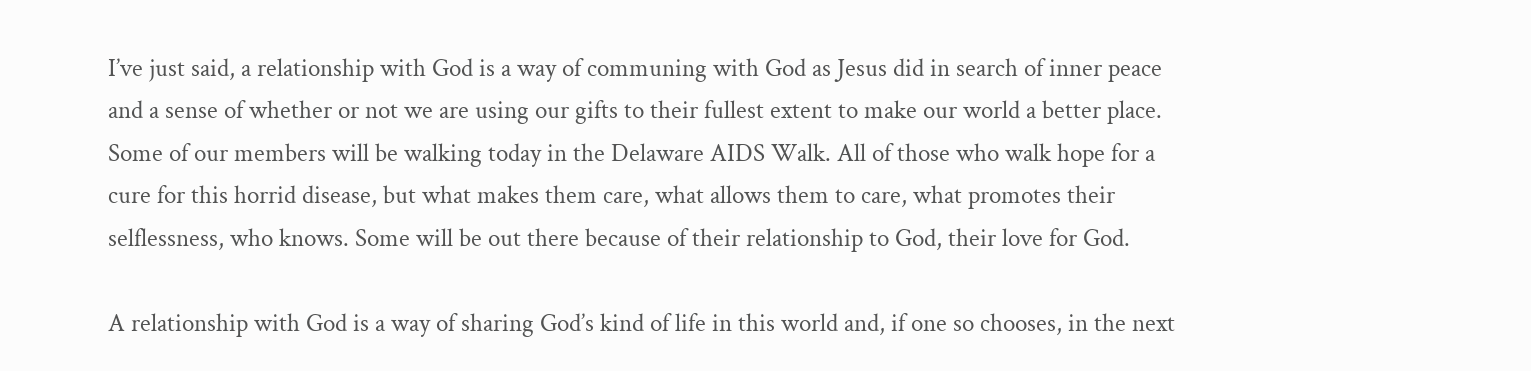I’ve just said, a relationship with God is a way of communing with God as Jesus did in search of inner peace and a sense of whether or not we are using our gifts to their fullest extent to make our world a better place. Some of our members will be walking today in the Delaware AIDS Walk. All of those who walk hope for a cure for this horrid disease, but what makes them care, what allows them to care, what promotes their selflessness, who knows. Some will be out there because of their relationship to God, their love for God.

A relationship with God is a way of sharing God’s kind of life in this world and, if one so chooses, in the next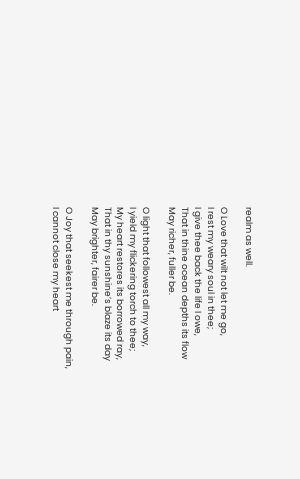realm as well.

O Love that wilt not let me go,
I rest my weary soul in thee;
I give thee back the life I owe,
That in thine ocean depths its flow
May richer, fuller be.

O light that followest all my way,
I yield my flickering torch to thee;
My heart restores its borrowed ray,
That in thy sunshine’s blaze its day
May brighter, fairer be.

O Joy that seekest me through pain,
I cannot close my heart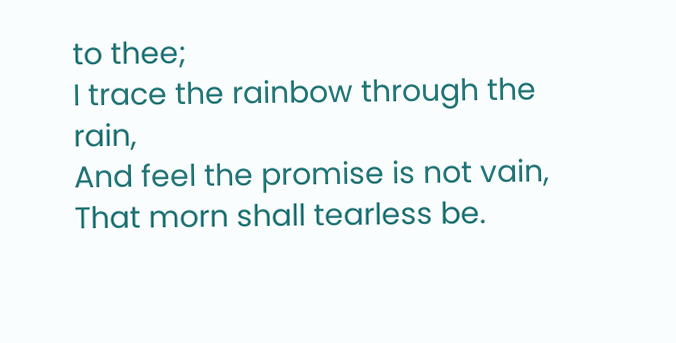to thee;
I trace the rainbow through the rain,
And feel the promise is not vain,
That morn shall tearless be.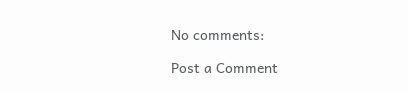No comments:

Post a Comment